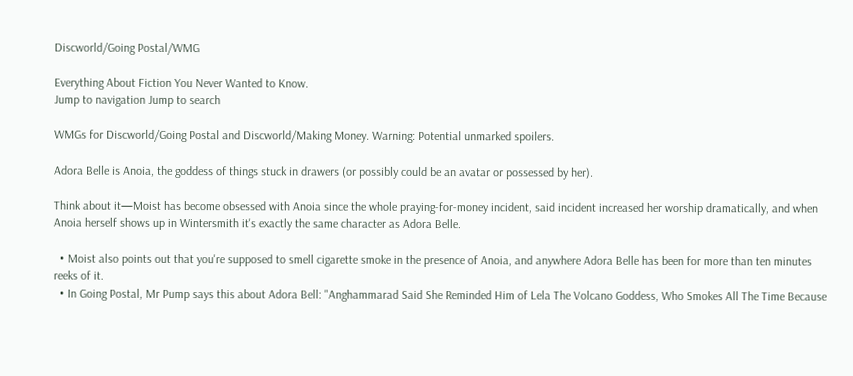Discworld/Going Postal/WMG

Everything About Fiction You Never Wanted to Know.
Jump to navigation Jump to search

WMGs for Discworld/Going Postal and Discworld/Making Money. Warning: Potential unmarked spoilers.

Adora Belle is Anoia, the goddess of things stuck in drawers (or possibly could be an avatar or possessed by her).

Think about it—Moist has become obsessed with Anoia since the whole praying-for-money incident, said incident increased her worship dramatically, and when Anoia herself shows up in Wintersmith it's exactly the same character as Adora Belle.

  • Moist also points out that you're supposed to smell cigarette smoke in the presence of Anoia, and anywhere Adora Belle has been for more than ten minutes reeks of it.
  • In Going Postal, Mr Pump says this about Adora Bell: "Anghammarad Said She Reminded Him of Lela The Volcano Goddess, Who Smokes All The Time Because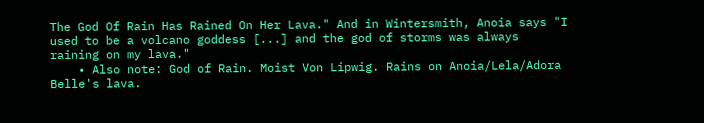The God Of Rain Has Rained On Her Lava." And in Wintersmith, Anoia says "I used to be a volcano goddess [...] and the god of storms was always raining on my lava."
    • Also note: God of Rain. Moist Von Lipwig. Rains on Anoia/Lela/Adora Belle's lava.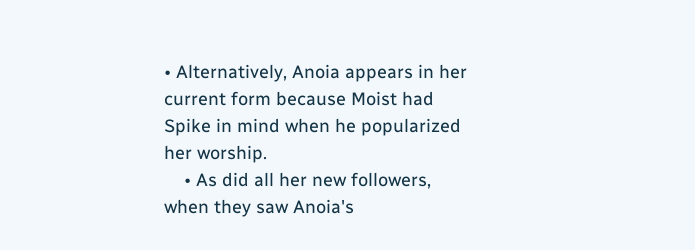• Alternatively, Anoia appears in her current form because Moist had Spike in mind when he popularized her worship.
    • As did all her new followers, when they saw Anoia's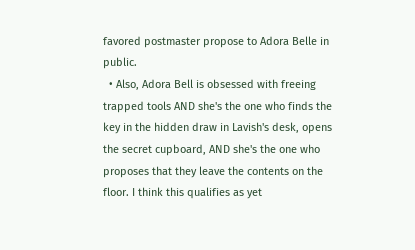favored postmaster propose to Adora Belle in public.
  • Also, Adora Bell is obsessed with freeing trapped tools AND she's the one who finds the key in the hidden draw in Lavish's desk, opens the secret cupboard, AND she's the one who proposes that they leave the contents on the floor. I think this qualifies as yet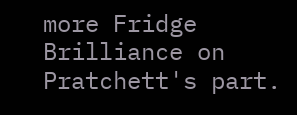more Fridge Brilliance on Pratchett's part.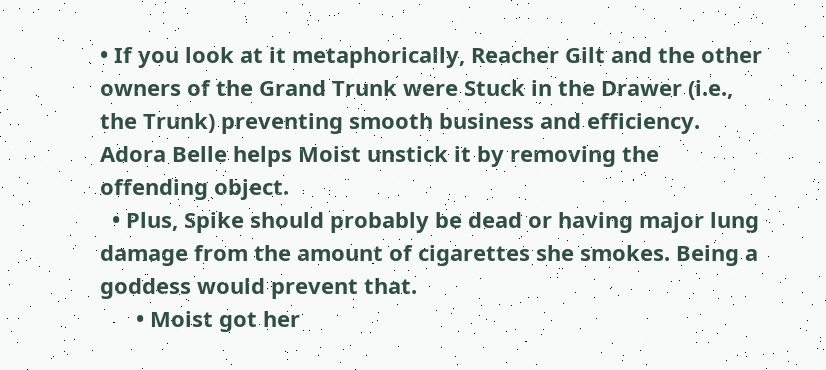• If you look at it metaphorically, Reacher Gilt and the other owners of the Grand Trunk were Stuck in the Drawer (i.e., the Trunk) preventing smooth business and efficiency. Adora Belle helps Moist unstick it by removing the offending object.
  • Plus, Spike should probably be dead or having major lung damage from the amount of cigarettes she smokes. Being a goddess would prevent that.
      • Moist got her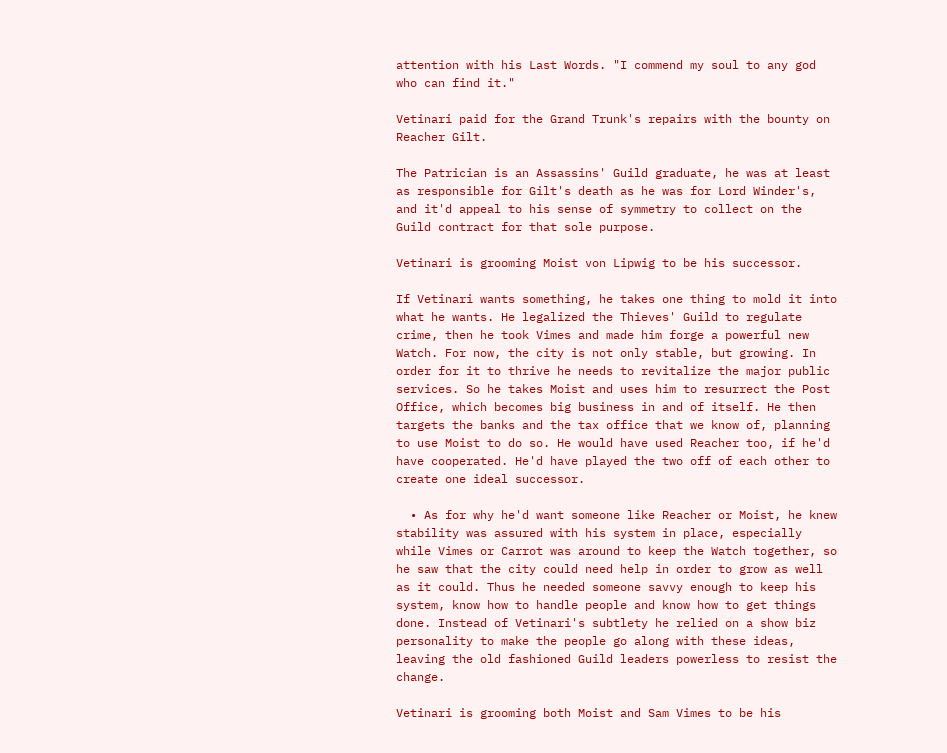attention with his Last Words. "I commend my soul to any god who can find it."

Vetinari paid for the Grand Trunk's repairs with the bounty on Reacher Gilt.

The Patrician is an Assassins' Guild graduate, he was at least as responsible for Gilt's death as he was for Lord Winder's, and it'd appeal to his sense of symmetry to collect on the Guild contract for that sole purpose.

Vetinari is grooming Moist von Lipwig to be his successor.

If Vetinari wants something, he takes one thing to mold it into what he wants. He legalized the Thieves' Guild to regulate crime, then he took Vimes and made him forge a powerful new Watch. For now, the city is not only stable, but growing. In order for it to thrive he needs to revitalize the major public services. So he takes Moist and uses him to resurrect the Post Office, which becomes big business in and of itself. He then targets the banks and the tax office that we know of, planning to use Moist to do so. He would have used Reacher too, if he'd have cooperated. He'd have played the two off of each other to create one ideal successor.

  • As for why he'd want someone like Reacher or Moist, he knew stability was assured with his system in place, especially while Vimes or Carrot was around to keep the Watch together, so he saw that the city could need help in order to grow as well as it could. Thus he needed someone savvy enough to keep his system, know how to handle people and know how to get things done. Instead of Vetinari's subtlety he relied on a show biz personality to make the people go along with these ideas, leaving the old fashioned Guild leaders powerless to resist the change.

Vetinari is grooming both Moist and Sam Vimes to be his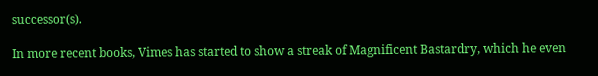successor(s).

In more recent books, Vimes has started to show a streak of Magnificent Bastardry, which he even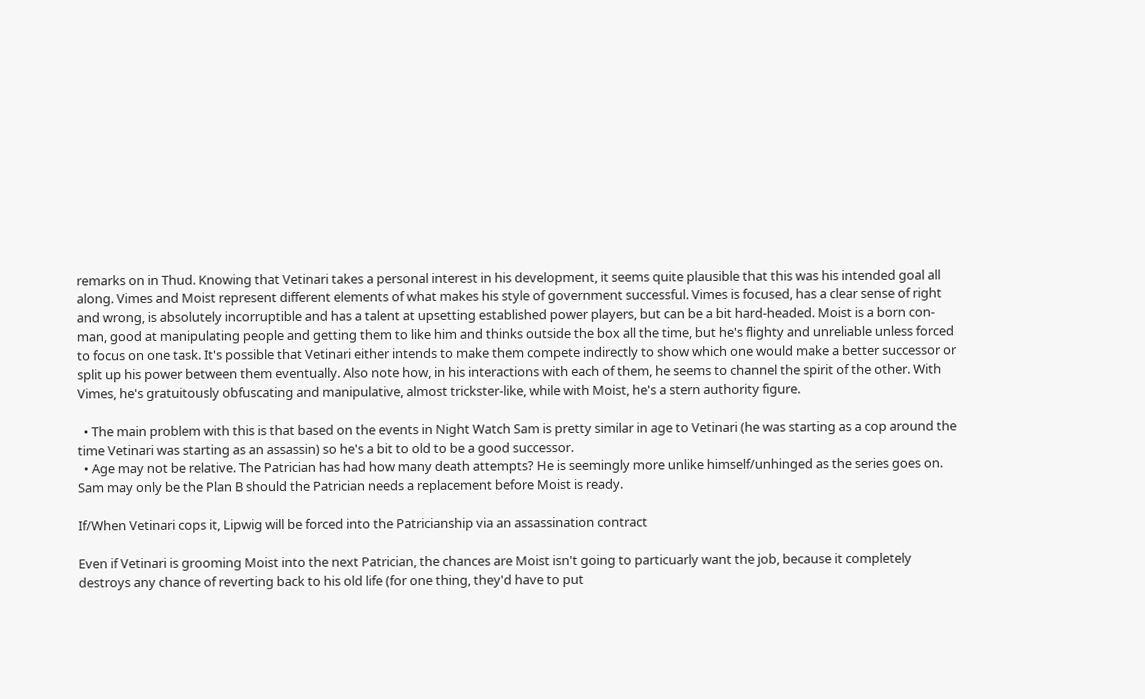remarks on in Thud. Knowing that Vetinari takes a personal interest in his development, it seems quite plausible that this was his intended goal all along. Vimes and Moist represent different elements of what makes his style of government successful. Vimes is focused, has a clear sense of right and wrong, is absolutely incorruptible and has a talent at upsetting established power players, but can be a bit hard-headed. Moist is a born con-man, good at manipulating people and getting them to like him and thinks outside the box all the time, but he's flighty and unreliable unless forced to focus on one task. It's possible that Vetinari either intends to make them compete indirectly to show which one would make a better successor or split up his power between them eventually. Also note how, in his interactions with each of them, he seems to channel the spirit of the other. With Vimes, he's gratuitously obfuscating and manipulative, almost trickster-like, while with Moist, he's a stern authority figure.

  • The main problem with this is that based on the events in Night Watch Sam is pretty similar in age to Vetinari (he was starting as a cop around the time Vetinari was starting as an assassin) so he's a bit to old to be a good successor.
  • Age may not be relative. The Patrician has had how many death attempts? He is seemingly more unlike himself/unhinged as the series goes on. Sam may only be the Plan B should the Patrician needs a replacement before Moist is ready.

If/When Vetinari cops it, Lipwig will be forced into the Patricianship via an assassination contract

Even if Vetinari is grooming Moist into the next Patrician, the chances are Moist isn't going to particuarly want the job, because it completely destroys any chance of reverting back to his old life (for one thing, they'd have to put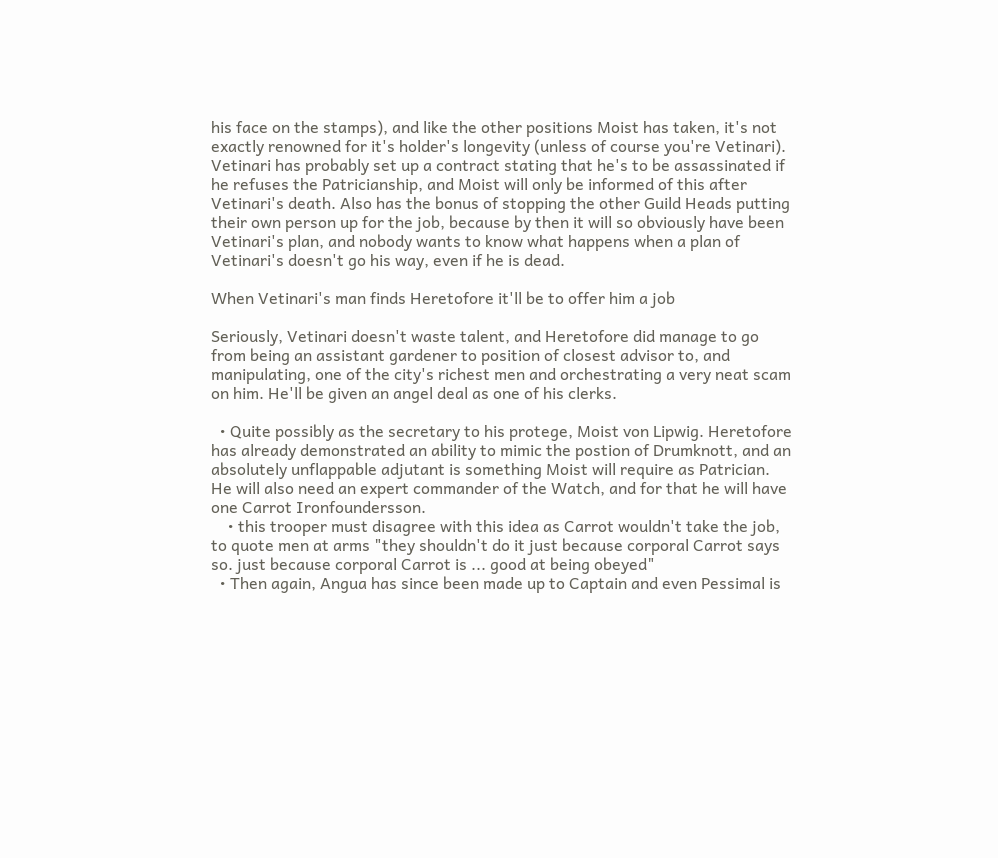his face on the stamps), and like the other positions Moist has taken, it's not exactly renowned for it's holder's longevity (unless of course you're Vetinari). Vetinari has probably set up a contract stating that he's to be assassinated if he refuses the Patricianship, and Moist will only be informed of this after Vetinari's death. Also has the bonus of stopping the other Guild Heads putting their own person up for the job, because by then it will so obviously have been Vetinari's plan, and nobody wants to know what happens when a plan of Vetinari's doesn't go his way, even if he is dead.

When Vetinari's man finds Heretofore it'll be to offer him a job

Seriously, Vetinari doesn't waste talent, and Heretofore did manage to go from being an assistant gardener to position of closest advisor to, and manipulating, one of the city's richest men and orchestrating a very neat scam on him. He'll be given an angel deal as one of his clerks.

  • Quite possibly as the secretary to his protege, Moist von Lipwig. Heretofore has already demonstrated an ability to mimic the postion of Drumknott, and an absolutely unflappable adjutant is something Moist will require as Patrician. He will also need an expert commander of the Watch, and for that he will have one Carrot Ironfoundersson.
    • this trooper must disagree with this idea as Carrot wouldn't take the job, to quote men at arms "they shouldn't do it just because corporal Carrot says so. just because corporal Carrot is ... good at being obeyed"
  • Then again, Angua has since been made up to Captain and even Pessimal is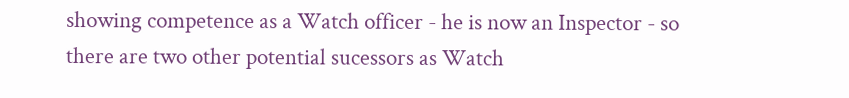showing competence as a Watch officer - he is now an Inspector - so there are two other potential sucessors as Watch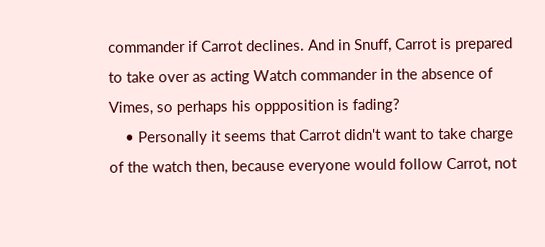commander if Carrot declines. And in Snuff, Carrot is prepared to take over as acting Watch commander in the absence of Vimes, so perhaps his oppposition is fading?
    • Personally it seems that Carrot didn't want to take charge of the watch then, because everyone would follow Carrot, not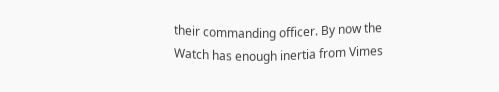their commanding officer. By now the Watch has enough inertia from Vimes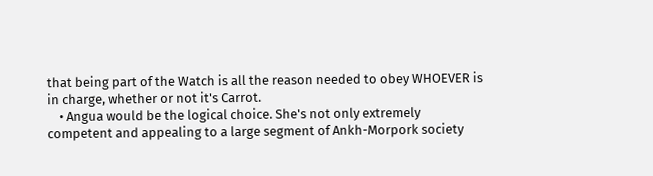that being part of the Watch is all the reason needed to obey WHOEVER is in charge, whether or not it's Carrot.
    • Angua would be the logical choice. She's not only extremely competent and appealing to a large segment of Ankh-Morpork society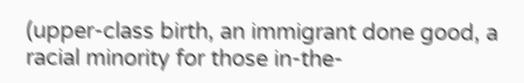(upper-class birth, an immigrant done good, a racial minority for those in-the-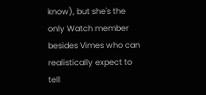know), but she's the only Watch member besides Vimes who can realistically expect to tell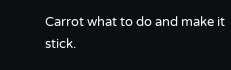Carrot what to do and make it stick.